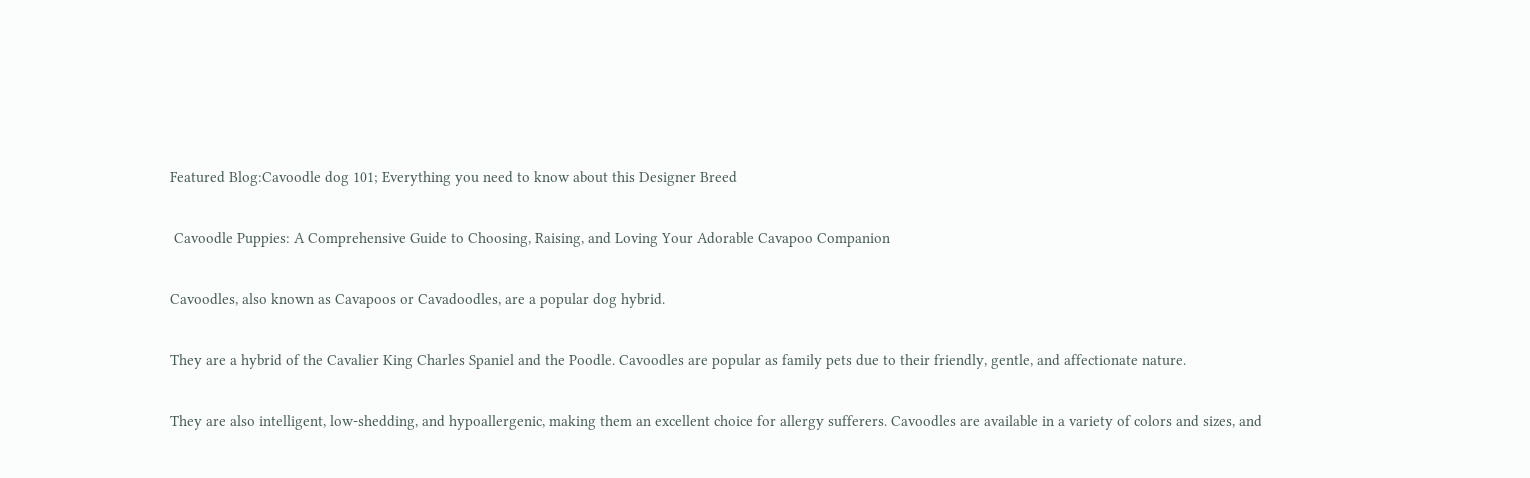Featured Blog:Cavoodle dog 101; Everything you need to know about this Designer Breed

 Cavoodle Puppies: A Comprehensive Guide to Choosing, Raising, and Loving Your Adorable Cavapoo Companion

Cavoodles, also known as Cavapoos or Cavadoodles, are a popular dog hybrid.

They are a hybrid of the Cavalier King Charles Spaniel and the Poodle. Cavoodles are popular as family pets due to their friendly, gentle, and affectionate nature.

They are also intelligent, low-shedding, and hypoallergenic, making them an excellent choice for allergy sufferers. Cavoodles are available in a variety of colors and sizes, and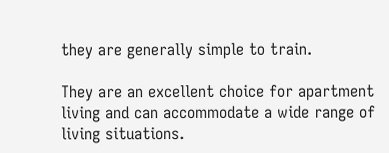they are generally simple to train.

They are an excellent choice for apartment living and can accommodate a wide range of living situations.